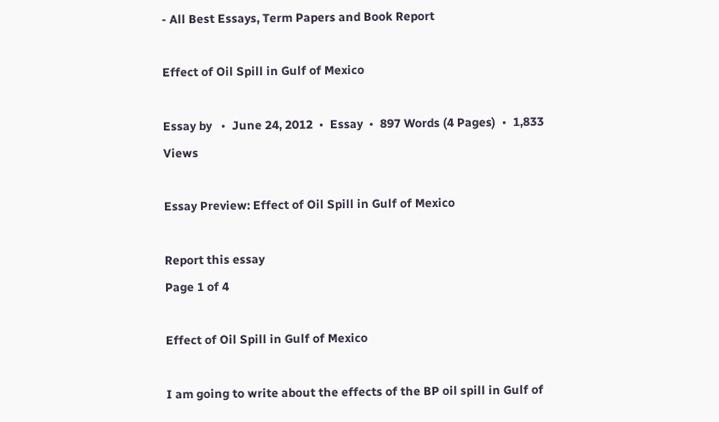- All Best Essays, Term Papers and Book Report

Effect of Oil Spill in Gulf of Mexico

Essay by   •  June 24, 2012  •  Essay  •  897 Words (4 Pages)  •  1,833 Views

Essay Preview: Effect of Oil Spill in Gulf of Mexico

Report this essay
Page 1 of 4

Effect of Oil Spill in Gulf of Mexico

I am going to write about the effects of the BP oil spill in Gulf of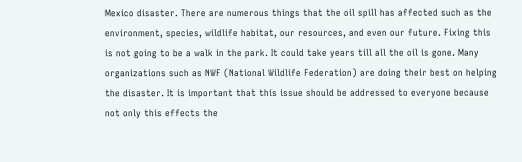Mexico disaster. There are numerous things that the oil spill has affected such as the environment, species, wildlife habitat, our resources, and even our future. Fixing this is not going to be a walk in the park. It could take years till all the oil is gone. Many organizations such as NWF (National Wildlife Federation) are doing their best on helping the disaster. It is important that this issue should be addressed to everyone because not only this effects the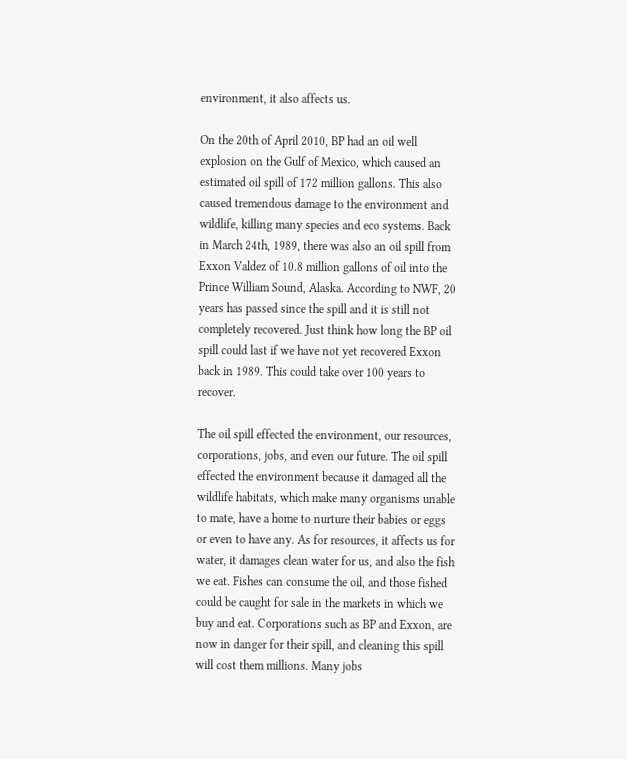environment, it also affects us.

On the 20th of April 2010, BP had an oil well explosion on the Gulf of Mexico, which caused an estimated oil spill of 172 million gallons. This also caused tremendous damage to the environment and wildlife, killing many species and eco systems. Back in March 24th, 1989, there was also an oil spill from Exxon Valdez of 10.8 million gallons of oil into the Prince William Sound, Alaska. According to NWF, 20 years has passed since the spill and it is still not completely recovered. Just think how long the BP oil spill could last if we have not yet recovered Exxon back in 1989. This could take over 100 years to recover.

The oil spill effected the environment, our resources, corporations, jobs, and even our future. The oil spill effected the environment because it damaged all the wildlife habitats, which make many organisms unable to mate, have a home to nurture their babies or eggs or even to have any. As for resources, it affects us for water, it damages clean water for us, and also the fish we eat. Fishes can consume the oil, and those fished could be caught for sale in the markets in which we buy and eat. Corporations such as BP and Exxon, are now in danger for their spill, and cleaning this spill will cost them millions. Many jobs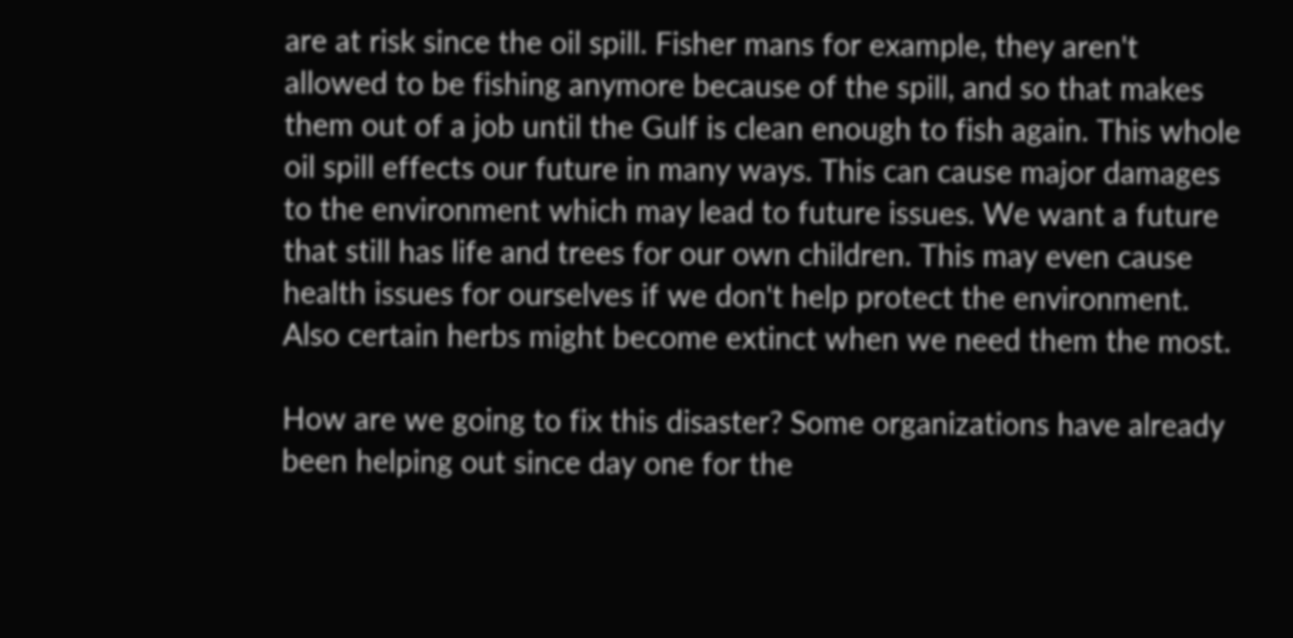are at risk since the oil spill. Fisher mans for example, they aren't allowed to be fishing anymore because of the spill, and so that makes them out of a job until the Gulf is clean enough to fish again. This whole oil spill effects our future in many ways. This can cause major damages to the environment which may lead to future issues. We want a future that still has life and trees for our own children. This may even cause health issues for ourselves if we don't help protect the environment. Also certain herbs might become extinct when we need them the most.

How are we going to fix this disaster? Some organizations have already been helping out since day one for the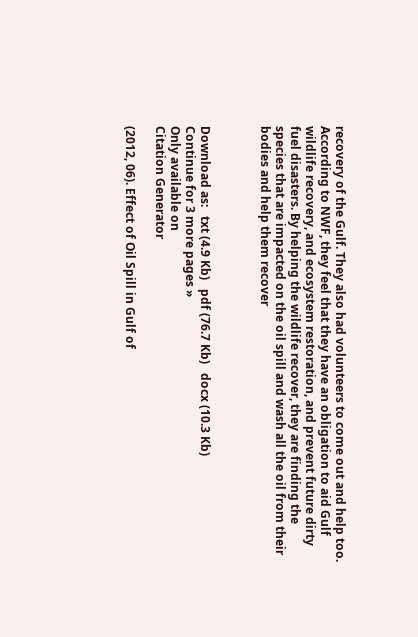recovery of the Gulf. They also had volunteers to come out and help too. According to NWF, they feel that they have an obligation to aid Gulf wildlife recovery, and ecosystem restoration, and prevent future dirty fuel disasters. By helping the wildlife recover, they are finding the species that are impacted on the oil spill and wash all the oil from their bodies and help them recover



Download as:   txt (4.9 Kb)   pdf (76.7 Kb)   docx (10.3 Kb)
Continue for 3 more pages »
Only available on
Citation Generator

(2012, 06). Effect of Oil Spill in Gulf of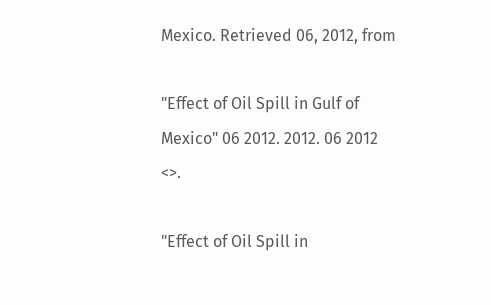Mexico. Retrieved 06, 2012, from

"Effect of Oil Spill in Gulf of Mexico" 06 2012. 2012. 06 2012 <>.

"Effect of Oil Spill in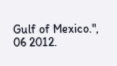Gulf of Mexico.", 06 2012.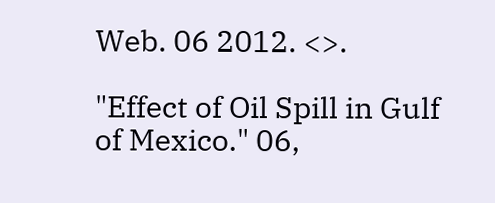Web. 06 2012. <>.

"Effect of Oil Spill in Gulf of Mexico." 06,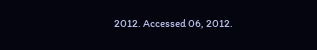2012. Accessed 06, 2012.